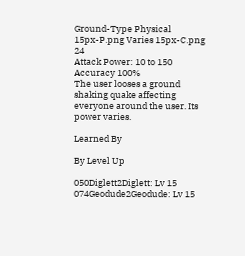Ground-Type Physical
15px-P.png Varies 15px-C.png 24
Attack Power: 10 to 150
Accuracy 100%
The user looses a ground shaking quake affecting everyone around the user. Its power varies.

Learned By

By Level Up

050Diglett2Diglett: Lv 15 074Geodude2Geodude: Lv 15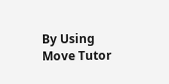By Using Move Tutor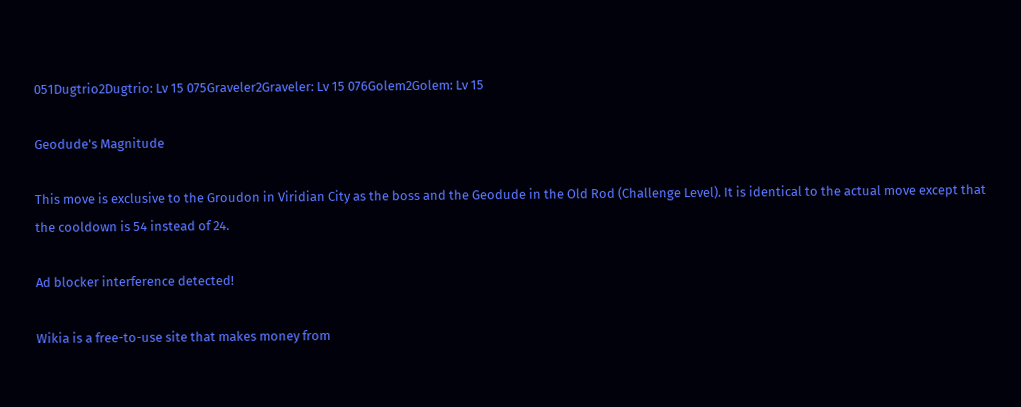051Dugtrio2Dugtrio: Lv 15 075Graveler2Graveler: Lv 15 076Golem2Golem: Lv 15

Geodude's Magnitude

This move is exclusive to the Groudon in Viridian City as the boss and the Geodude in the Old Rod (Challenge Level). It is identical to the actual move except that the cooldown is 54 instead of 24.

Ad blocker interference detected!

Wikia is a free-to-use site that makes money from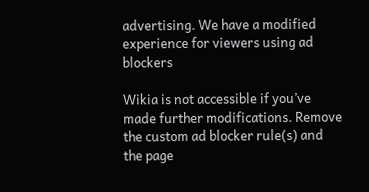advertising. We have a modified experience for viewers using ad blockers

Wikia is not accessible if you’ve made further modifications. Remove the custom ad blocker rule(s) and the page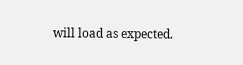will load as expected.